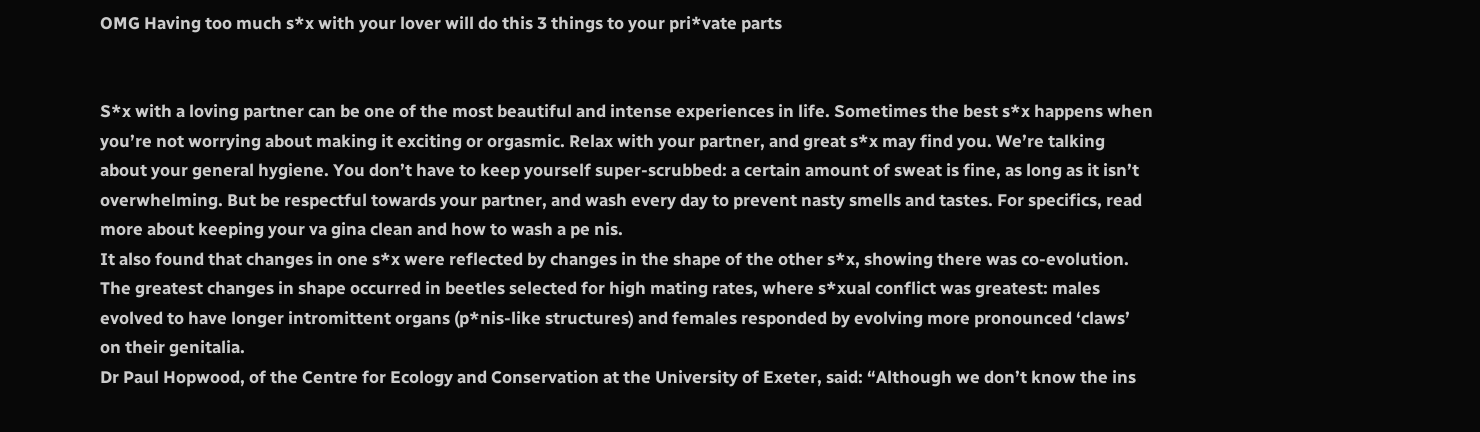OMG Having too much s*x with your lover will do this 3 things to your pri*vate parts


S*x with a loving partner can be one of the most beautiful and intense experiences in life. Sometimes the best s*x happens when you’re not worrying about making it exciting or orgasmic. Relax with your partner, and great s*x may find you. We’re talking about your general hygiene. You don’t have to keep yourself super-scrubbed: a certain amount of sweat is fine, as long as it isn’t overwhelming. But be respectful towards your partner, and wash every day to prevent nasty smells and tastes. For specifics, read more about keeping your va gina clean and how to wash a pe nis.
It also found that changes in one s*x were reflected by changes in the shape of the other s*x, showing there was co-evolution.
The greatest changes in shape occurred in beetles selected for high mating rates, where s*xual conflict was greatest: males evolved to have longer intromittent organs (p*nis-like structures) and females responded by evolving more pronounced ‘claws’ on their genitalia.
Dr Paul Hopwood, of the Centre for Ecology and Conservation at the University of Exeter, said: “Although we don’t know the ins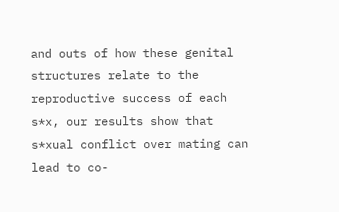and outs of how these genital structures relate to the reproductive success of each s*x, our results show that s*xual conflict over mating can lead to co-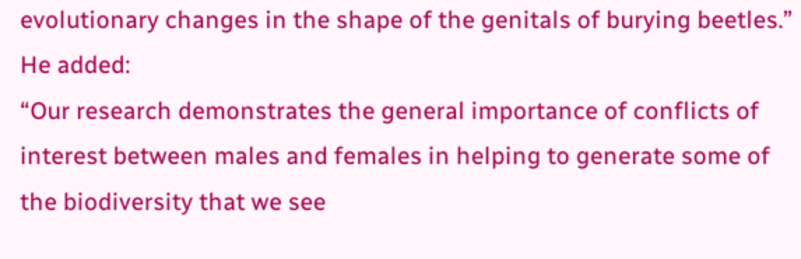evolutionary changes in the shape of the genitals of burying beetles.” He added:
“Our research demonstrates the general importance of conflicts of interest between males and females in helping to generate some of the biodiversity that we see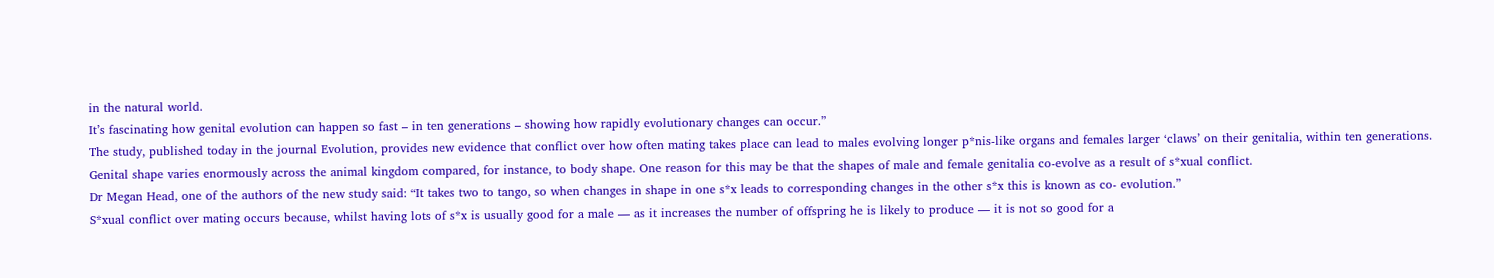in the natural world.
It’s fascinating how genital evolution can happen so fast – in ten generations – showing how rapidly evolutionary changes can occur.”
The study, published today in the journal Evolution, provides new evidence that conflict over how often mating takes place can lead to males evolving longer p*nis-like organs and females larger ‘claws’ on their genitalia, within ten generations.
Genital shape varies enormously across the animal kingdom compared, for instance, to body shape. One reason for this may be that the shapes of male and female genitalia co-evolve as a result of s*xual conflict.
Dr Megan Head, one of the authors of the new study said: “It takes two to tango, so when changes in shape in one s*x leads to corresponding changes in the other s*x this is known as co- evolution.”
S*xual conflict over mating occurs because, whilst having lots of s*x is usually good for a male — as it increases the number of offspring he is likely to produce — it is not so good for a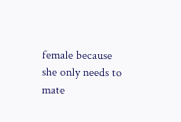female because she only needs to mate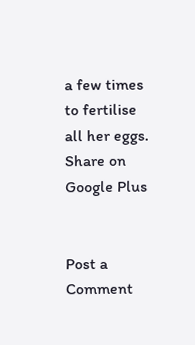a few times to fertilise all her eggs.
Share on Google Plus


Post a Comment